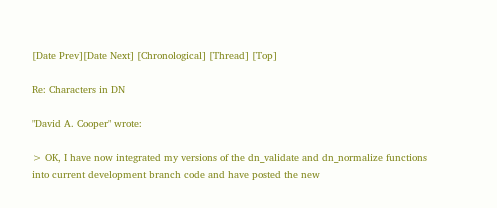[Date Prev][Date Next] [Chronological] [Thread] [Top]

Re: Characters in DN

"David A. Cooper" wrote:

> OK, I have now integrated my versions of the dn_validate and dn_normalize functions into current development branch code and have posted the new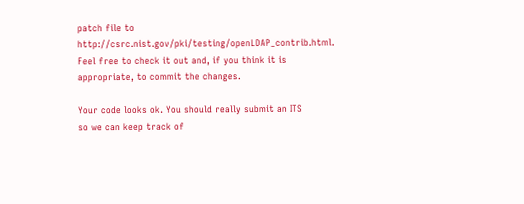patch file to http://csrc.nist.gov/pki/testing/openLDAP_contrib.html. Feel free to check it out and, if you think it is appropriate, to commit the changes.

Your code looks ok. You should really submit an ITS
so we can keep track of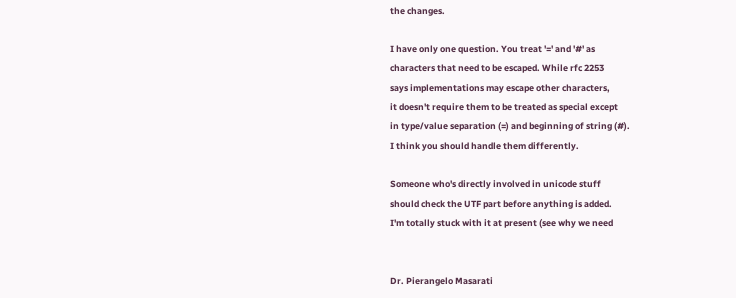the changes.

I have only one question. You treat '=' and '#' as
characters that need to be escaped. While rfc 2253
says implementations may escape other characters,
it doesn't require them to be treated as special except
in type/value separation (=) and beginning of string (#).
I think you should handle them differently.

Someone who's directly involved in unicode stuff
should check the UTF part before anything is added.
I'm totally stuck with it at present (see why we need


Dr. Pierangelo Masarati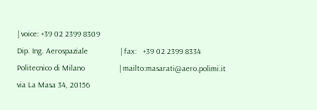| voice: +39 02 2399 8309
Dip. Ing. Aerospaziale                | fax:   +39 02 2399 8334
Politecnico di Milano                 | mailto:masarati@aero.polimi.it
via La Masa 34, 20156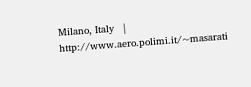Milano, Italy   | http://www.aero.polimi.it/~masarati